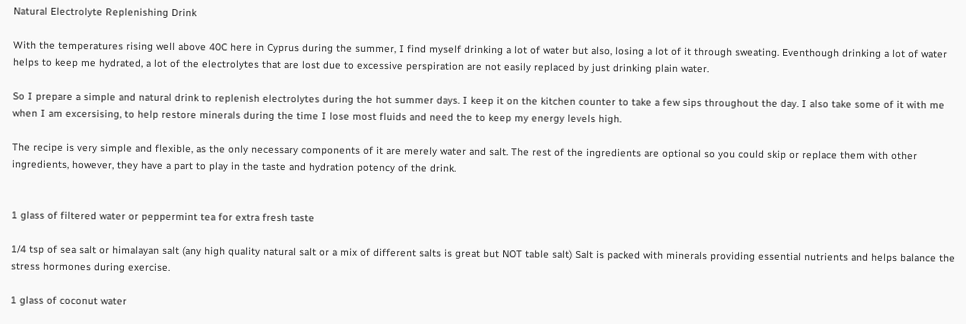Natural Electrolyte Replenishing Drink

With the temperatures rising well above 40C here in Cyprus during the summer, I find myself drinking a lot of water but also, losing a lot of it through sweating. Eventhough drinking a lot of water helps to keep me hydrated, a lot of the electrolytes that are lost due to excessive perspiration are not easily replaced by just drinking plain water.

So I prepare a simple and natural drink to replenish electrolytes during the hot summer days. I keep it on the kitchen counter to take a few sips throughout the day. I also take some of it with me when I am excersising, to help restore minerals during the time I lose most fluids and need the to keep my energy levels high.

The recipe is very simple and flexible, as the only necessary components of it are merely water and salt. The rest of the ingredients are optional so you could skip or replace them with other ingredients, however, they have a part to play in the taste and hydration potency of the drink.


1 glass of filtered water or peppermint tea for extra fresh taste

1/4 tsp of sea salt or himalayan salt (any high quality natural salt or a mix of different salts is great but NOT table salt) Salt is packed with minerals providing essential nutrients and helps balance the stress hormones during exercise.

1 glass of coconut water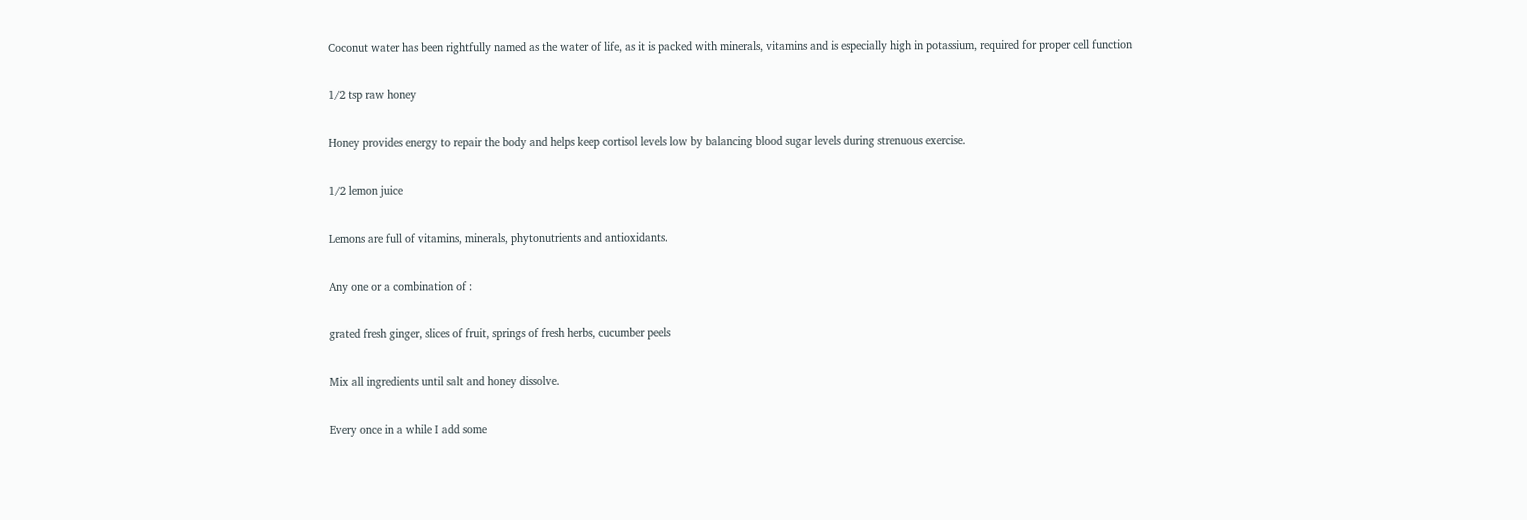Coconut water has been rightfully named as the water of life, as it is packed with minerals, vitamins and is especially high in potassium, required for proper cell function

1/2 tsp raw honey

Honey provides energy to repair the body and helps keep cortisol levels low by balancing blood sugar levels during strenuous exercise.

1/2 lemon juice

Lemons are full of vitamins, minerals, phytonutrients and antioxidants.

Any one or a combination of :

grated fresh ginger, slices of fruit, springs of fresh herbs, cucumber peels

Mix all ingredients until salt and honey dissolve.

Every once in a while I add some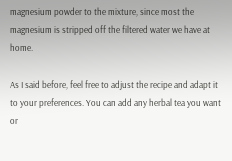magnesium powder to the mixture, since most the magnesium is stripped off the filtered water we have at home.

As I said before, feel free to adjust the recipe and adapt it to your preferences. You can add any herbal tea you want or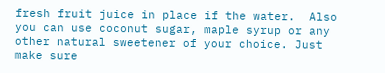fresh fruit juice in place if the water.  Also you can use coconut sugar, maple syrup or any other natural sweetener of your choice. Just make sure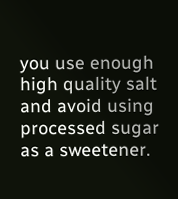you use enough high quality salt and avoid using processed sugar as a sweetener.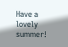Have a lovely summer!